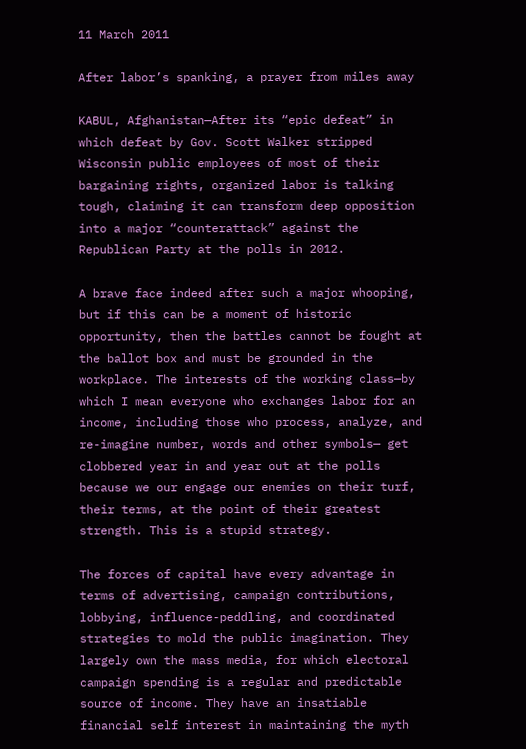11 March 2011

After labor’s spanking, a prayer from miles away

KABUL, Afghanistan—After its “epic defeat” in which defeat by Gov. Scott Walker stripped Wisconsin public employees of most of their bargaining rights, organized labor is talking tough, claiming it can transform deep opposition into a major “counterattack” against the Republican Party at the polls in 2012.

A brave face indeed after such a major whooping, but if this can be a moment of historic opportunity, then the battles cannot be fought at the ballot box and must be grounded in the workplace. The interests of the working class—by which I mean everyone who exchanges labor for an income, including those who process, analyze, and re-imagine number, words and other symbols— get clobbered year in and year out at the polls because we our engage our enemies on their turf, their terms, at the point of their greatest strength. This is a stupid strategy.

The forces of capital have every advantage in terms of advertising, campaign contributions, lobbying, influence-peddling, and coordinated strategies to mold the public imagination. They largely own the mass media, for which electoral campaign spending is a regular and predictable source of income. They have an insatiable financial self interest in maintaining the myth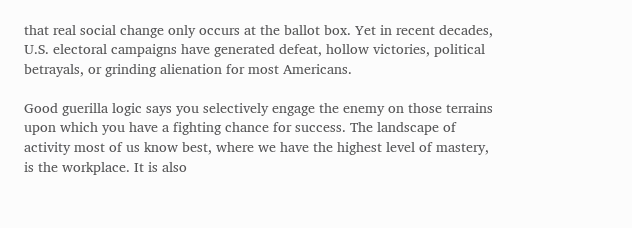that real social change only occurs at the ballot box. Yet in recent decades, U.S. electoral campaigns have generated defeat, hollow victories, political betrayals, or grinding alienation for most Americans.

Good guerilla logic says you selectively engage the enemy on those terrains upon which you have a fighting chance for success. The landscape of activity most of us know best, where we have the highest level of mastery, is the workplace. It is also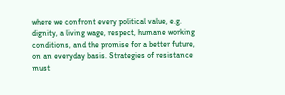where we confront every political value, e.g. dignity, a living wage, respect, humane working conditions, and the promise for a better future, on an everyday basis. Strategies of resistance must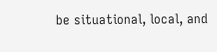be situational, local, and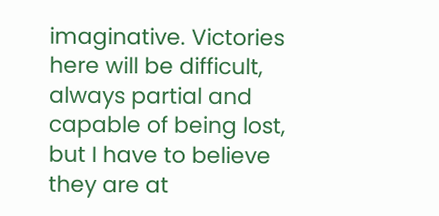imaginative. Victories here will be difficult, always partial and capable of being lost, but I have to believe they are at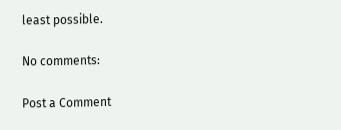least possible.

No comments:

Post a Comment